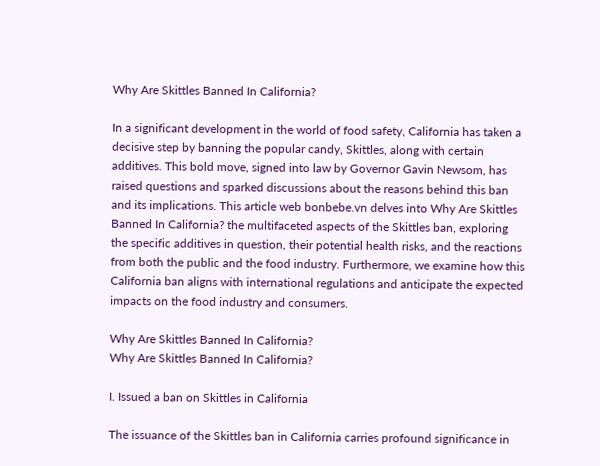Why Are Skittles Banned In California?

In a significant development in the world of food safety, California has taken a decisive step by banning the popular candy, Skittles, along with certain additives. This bold move, signed into law by Governor Gavin Newsom, has raised questions and sparked discussions about the reasons behind this ban and its implications. This article web bonbebe.vn delves into Why Are Skittles Banned In California? the multifaceted aspects of the Skittles ban, exploring the specific additives in question, their potential health risks, and the reactions from both the public and the food industry. Furthermore, we examine how this California ban aligns with international regulations and anticipate the expected impacts on the food industry and consumers.

Why Are Skittles Banned In California?
Why Are Skittles Banned In California?

I. Issued a ban on Skittles in California

The issuance of the Skittles ban in California carries profound significance in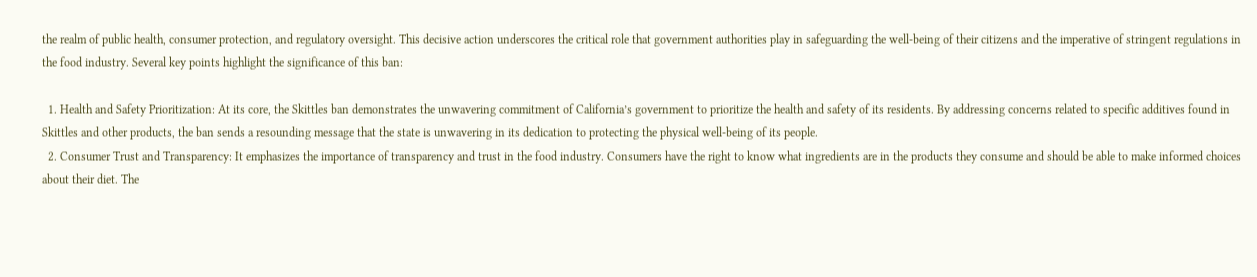the realm of public health, consumer protection, and regulatory oversight. This decisive action underscores the critical role that government authorities play in safeguarding the well-being of their citizens and the imperative of stringent regulations in the food industry. Several key points highlight the significance of this ban:

  1. Health and Safety Prioritization: At its core, the Skittles ban demonstrates the unwavering commitment of California’s government to prioritize the health and safety of its residents. By addressing concerns related to specific additives found in Skittles and other products, the ban sends a resounding message that the state is unwavering in its dedication to protecting the physical well-being of its people.
  2. Consumer Trust and Transparency: It emphasizes the importance of transparency and trust in the food industry. Consumers have the right to know what ingredients are in the products they consume and should be able to make informed choices about their diet. The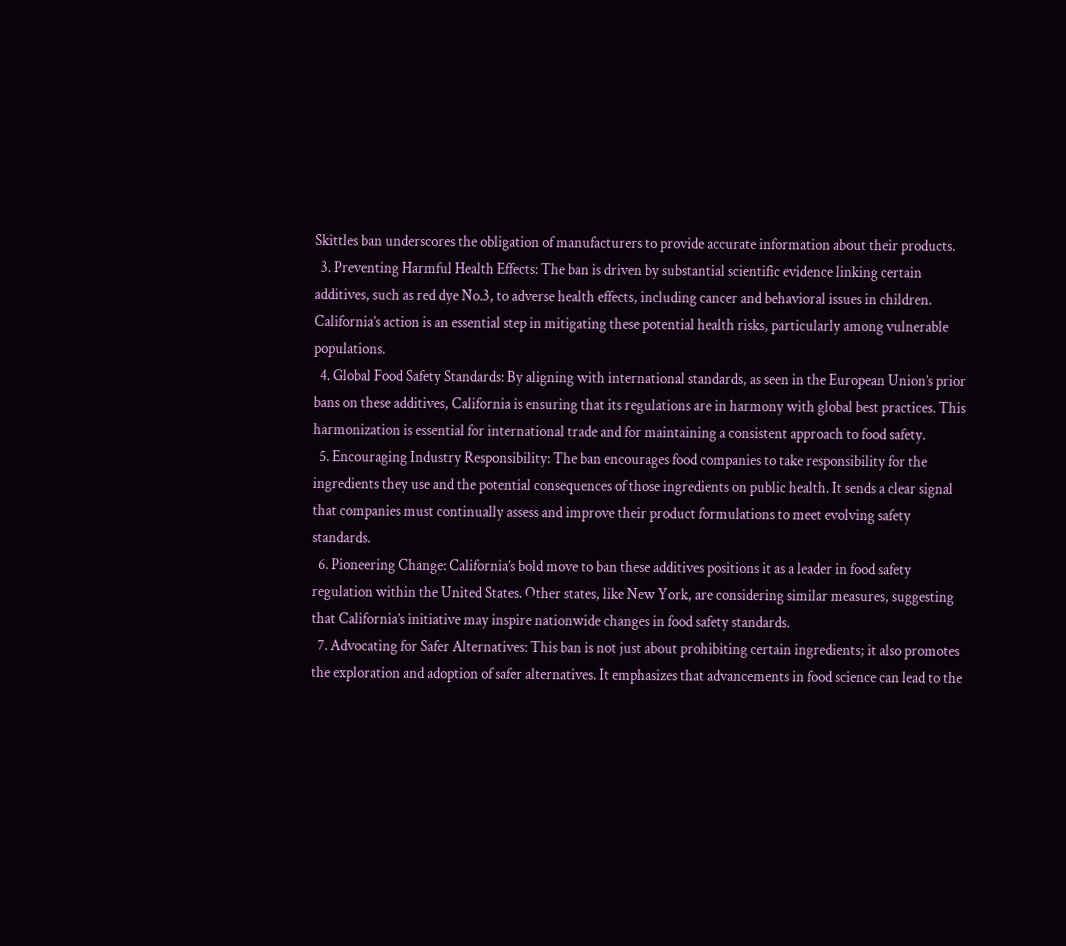Skittles ban underscores the obligation of manufacturers to provide accurate information about their products.
  3. Preventing Harmful Health Effects: The ban is driven by substantial scientific evidence linking certain additives, such as red dye No.3, to adverse health effects, including cancer and behavioral issues in children. California’s action is an essential step in mitigating these potential health risks, particularly among vulnerable populations.
  4. Global Food Safety Standards: By aligning with international standards, as seen in the European Union’s prior bans on these additives, California is ensuring that its regulations are in harmony with global best practices. This harmonization is essential for international trade and for maintaining a consistent approach to food safety.
  5. Encouraging Industry Responsibility: The ban encourages food companies to take responsibility for the ingredients they use and the potential consequences of those ingredients on public health. It sends a clear signal that companies must continually assess and improve their product formulations to meet evolving safety standards.
  6. Pioneering Change: California’s bold move to ban these additives positions it as a leader in food safety regulation within the United States. Other states, like New York, are considering similar measures, suggesting that California’s initiative may inspire nationwide changes in food safety standards.
  7. Advocating for Safer Alternatives: This ban is not just about prohibiting certain ingredients; it also promotes the exploration and adoption of safer alternatives. It emphasizes that advancements in food science can lead to the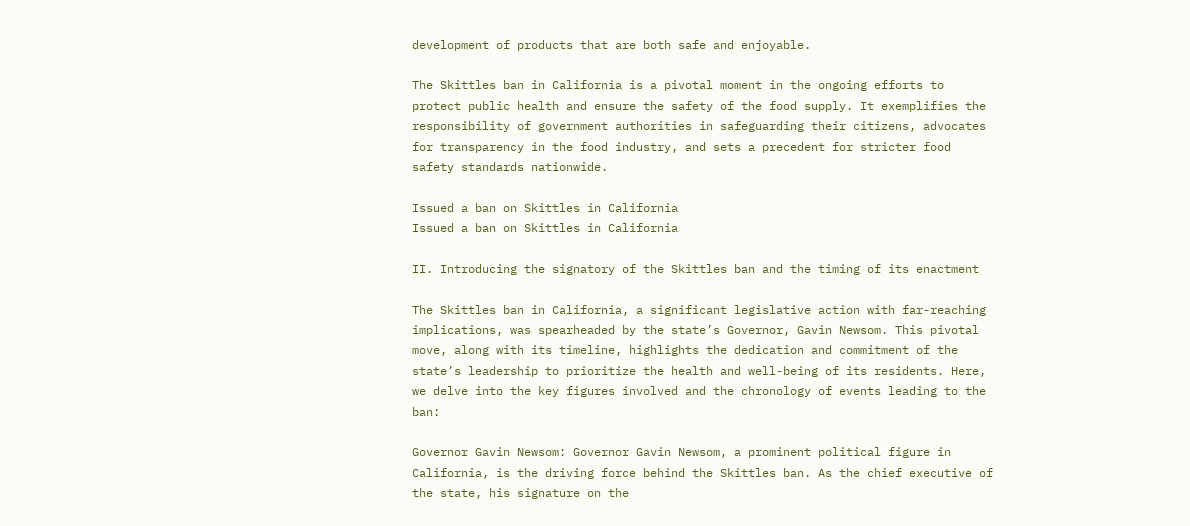development of products that are both safe and enjoyable.

The Skittles ban in California is a pivotal moment in the ongoing efforts to protect public health and ensure the safety of the food supply. It exemplifies the responsibility of government authorities in safeguarding their citizens, advocates for transparency in the food industry, and sets a precedent for stricter food safety standards nationwide.

Issued a ban on Skittles in California
Issued a ban on Skittles in California

II. Introducing the signatory of the Skittles ban and the timing of its enactment

The Skittles ban in California, a significant legislative action with far-reaching implications, was spearheaded by the state’s Governor, Gavin Newsom. This pivotal move, along with its timeline, highlights the dedication and commitment of the state’s leadership to prioritize the health and well-being of its residents. Here, we delve into the key figures involved and the chronology of events leading to the ban:

Governor Gavin Newsom: Governor Gavin Newsom, a prominent political figure in California, is the driving force behind the Skittles ban. As the chief executive of the state, his signature on the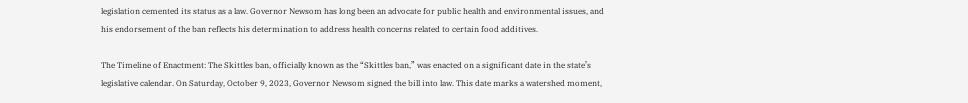legislation cemented its status as a law. Governor Newsom has long been an advocate for public health and environmental issues, and his endorsement of the ban reflects his determination to address health concerns related to certain food additives.

The Timeline of Enactment: The Skittles ban, officially known as the “Skittles ban,” was enacted on a significant date in the state’s legislative calendar. On Saturday, October 9, 2023, Governor Newsom signed the bill into law. This date marks a watershed moment,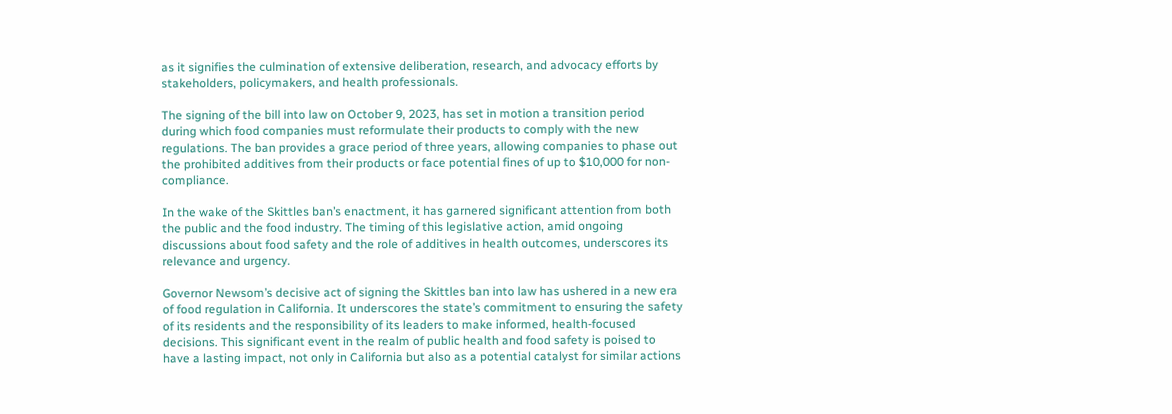as it signifies the culmination of extensive deliberation, research, and advocacy efforts by stakeholders, policymakers, and health professionals.

The signing of the bill into law on October 9, 2023, has set in motion a transition period during which food companies must reformulate their products to comply with the new regulations. The ban provides a grace period of three years, allowing companies to phase out the prohibited additives from their products or face potential fines of up to $10,000 for non-compliance.

In the wake of the Skittles ban’s enactment, it has garnered significant attention from both the public and the food industry. The timing of this legislative action, amid ongoing discussions about food safety and the role of additives in health outcomes, underscores its relevance and urgency.

Governor Newsom’s decisive act of signing the Skittles ban into law has ushered in a new era of food regulation in California. It underscores the state’s commitment to ensuring the safety of its residents and the responsibility of its leaders to make informed, health-focused decisions. This significant event in the realm of public health and food safety is poised to have a lasting impact, not only in California but also as a potential catalyst for similar actions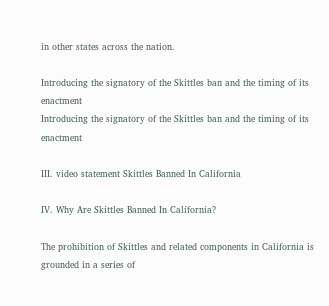in other states across the nation.

Introducing the signatory of the Skittles ban and the timing of its enactment
Introducing the signatory of the Skittles ban and the timing of its enactment

III. video statement Skittles Banned In California

IV. Why Are Skittles Banned In California?

The prohibition of Skittles and related components in California is grounded in a series of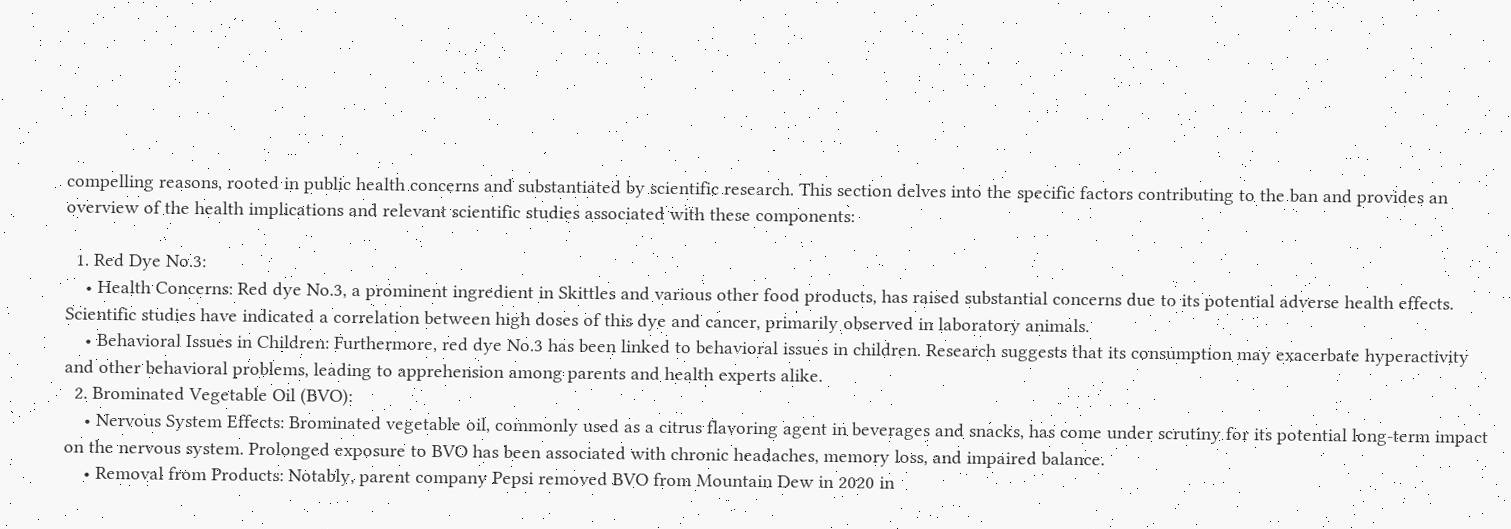compelling reasons, rooted in public health concerns and substantiated by scientific research. This section delves into the specific factors contributing to the ban and provides an overview of the health implications and relevant scientific studies associated with these components:

  1. Red Dye No.3:
    • Health Concerns: Red dye No.3, a prominent ingredient in Skittles and various other food products, has raised substantial concerns due to its potential adverse health effects. Scientific studies have indicated a correlation between high doses of this dye and cancer, primarily observed in laboratory animals.
    • Behavioral Issues in Children: Furthermore, red dye No.3 has been linked to behavioral issues in children. Research suggests that its consumption may exacerbate hyperactivity and other behavioral problems, leading to apprehension among parents and health experts alike.
  2. Brominated Vegetable Oil (BVO):
    • Nervous System Effects: Brominated vegetable oil, commonly used as a citrus flavoring agent in beverages and snacks, has come under scrutiny for its potential long-term impact on the nervous system. Prolonged exposure to BVO has been associated with chronic headaches, memory loss, and impaired balance.
    • Removal from Products: Notably, parent company Pepsi removed BVO from Mountain Dew in 2020 in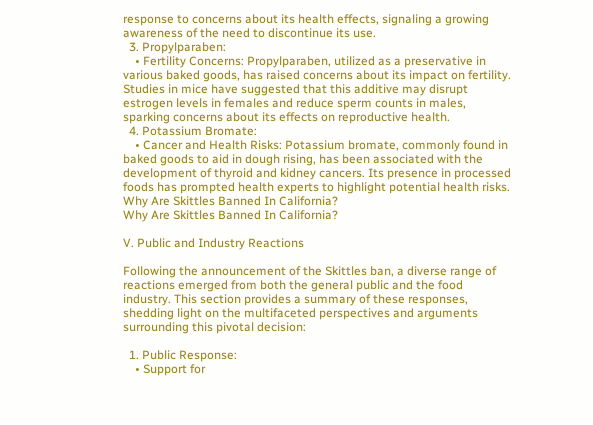response to concerns about its health effects, signaling a growing awareness of the need to discontinue its use.
  3. Propylparaben:
    • Fertility Concerns: Propylparaben, utilized as a preservative in various baked goods, has raised concerns about its impact on fertility. Studies in mice have suggested that this additive may disrupt estrogen levels in females and reduce sperm counts in males, sparking concerns about its effects on reproductive health.
  4. Potassium Bromate:
    • Cancer and Health Risks: Potassium bromate, commonly found in baked goods to aid in dough rising, has been associated with the development of thyroid and kidney cancers. Its presence in processed foods has prompted health experts to highlight potential health risks.
Why Are Skittles Banned In California?
Why Are Skittles Banned In California?

V. Public and Industry Reactions

Following the announcement of the Skittles ban, a diverse range of reactions emerged from both the general public and the food industry. This section provides a summary of these responses, shedding light on the multifaceted perspectives and arguments surrounding this pivotal decision:

  1. Public Response:
    • Support for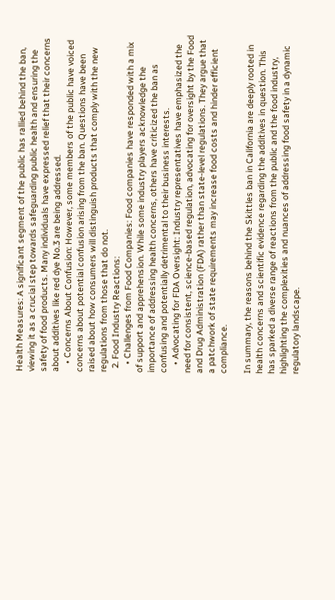Health Measures: A significant segment of the public has rallied behind the ban, viewing it as a crucial step towards safeguarding public health and ensuring the safety of food products. Many individuals have expressed relief that their concerns about additives like red dye No.3 are being addressed.
    • Concerns About Confusion: However, some members of the public have voiced concerns about potential confusion arising from the ban. Questions have been raised about how consumers will distinguish products that comply with the new regulations from those that do not.
  2. Food Industry Reactions:
    • Challenges from Food Companies: Food companies have responded with a mix of support and apprehension. While some industry players acknowledge the importance of addressing health concerns, others have criticized the ban as confusing and potentially detrimental to their business interests.
    • Advocating for FDA Oversight: Industry representatives have emphasized the need for consistent, science-based regulation, advocating for oversight by the Food and Drug Administration (FDA) rather than state-level regulations. They argue that a patchwork of state requirements may increase food costs and hinder efficient compliance.

In summary, the reasons behind the Skittles ban in California are deeply rooted in health concerns and scientific evidence regarding the additives in question. This has sparked a diverse range of reactions from the public and the food industry, highlighting the complexities and nuances of addressing food safety in a dynamic regulatory landscape.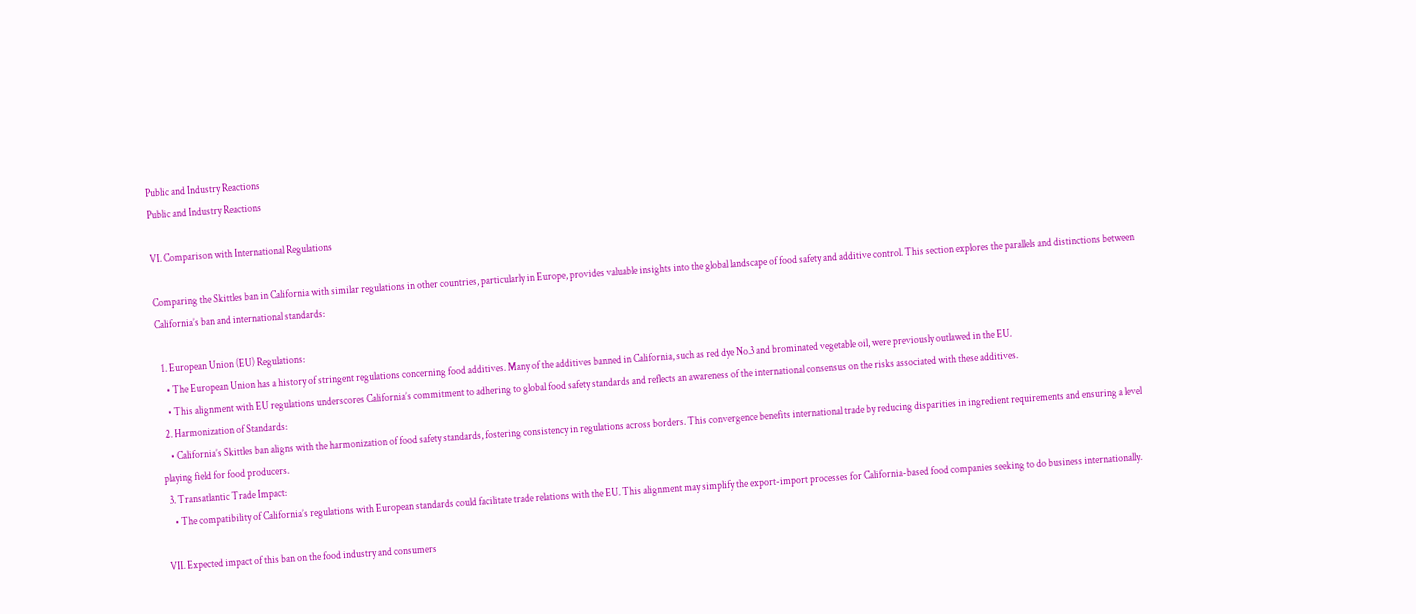Public and Industry Reactions
Public and Industry Reactions

VI. Comparison with International Regulations

Comparing the Skittles ban in California with similar regulations in other countries, particularly in Europe, provides valuable insights into the global landscape of food safety and additive control. This section explores the parallels and distinctions between California’s ban and international standards:

  1. European Union (EU) Regulations:
    • The European Union has a history of stringent regulations concerning food additives. Many of the additives banned in California, such as red dye No.3 and brominated vegetable oil, were previously outlawed in the EU.
    • This alignment with EU regulations underscores California’s commitment to adhering to global food safety standards and reflects an awareness of the international consensus on the risks associated with these additives.
  2. Harmonization of Standards:
    • California’s Skittles ban aligns with the harmonization of food safety standards, fostering consistency in regulations across borders. This convergence benefits international trade by reducing disparities in ingredient requirements and ensuring a level playing field for food producers.
  3. Transatlantic Trade Impact:
    • The compatibility of California’s regulations with European standards could facilitate trade relations with the EU. This alignment may simplify the export-import processes for California-based food companies seeking to do business internationally.

VII. Expected impact of this ban on the food industry and consumers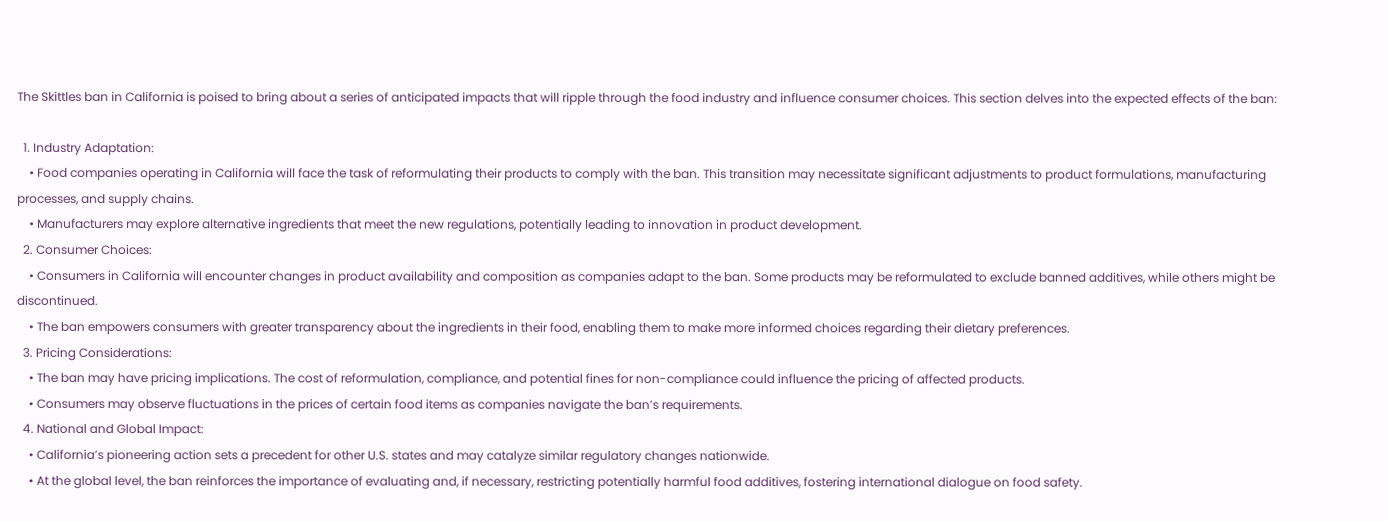The Skittles ban in California is poised to bring about a series of anticipated impacts that will ripple through the food industry and influence consumer choices. This section delves into the expected effects of the ban:

  1. Industry Adaptation:
    • Food companies operating in California will face the task of reformulating their products to comply with the ban. This transition may necessitate significant adjustments to product formulations, manufacturing processes, and supply chains.
    • Manufacturers may explore alternative ingredients that meet the new regulations, potentially leading to innovation in product development.
  2. Consumer Choices:
    • Consumers in California will encounter changes in product availability and composition as companies adapt to the ban. Some products may be reformulated to exclude banned additives, while others might be discontinued.
    • The ban empowers consumers with greater transparency about the ingredients in their food, enabling them to make more informed choices regarding their dietary preferences.
  3. Pricing Considerations:
    • The ban may have pricing implications. The cost of reformulation, compliance, and potential fines for non-compliance could influence the pricing of affected products.
    • Consumers may observe fluctuations in the prices of certain food items as companies navigate the ban’s requirements.
  4. National and Global Impact:
    • California’s pioneering action sets a precedent for other U.S. states and may catalyze similar regulatory changes nationwide.
    • At the global level, the ban reinforces the importance of evaluating and, if necessary, restricting potentially harmful food additives, fostering international dialogue on food safety.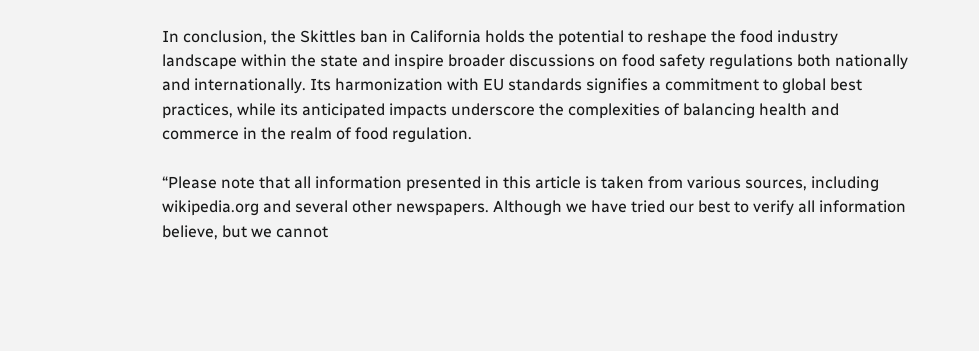In conclusion, the Skittles ban in California holds the potential to reshape the food industry landscape within the state and inspire broader discussions on food safety regulations both nationally and internationally. Its harmonization with EU standards signifies a commitment to global best practices, while its anticipated impacts underscore the complexities of balancing health and commerce in the realm of food regulation.

“Please note that all information presented in this article is taken from various sources, including wikipedia.org and several other newspapers. Although we have tried our best to verify all information believe, but we cannot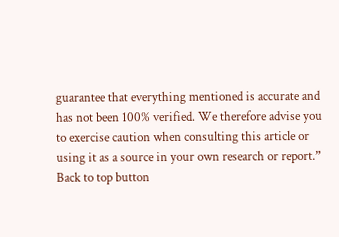guarantee that everything mentioned is accurate and has not been 100% verified. We therefore advise you to exercise caution when consulting this article or using it as a source in your own research or report.”
Back to top button